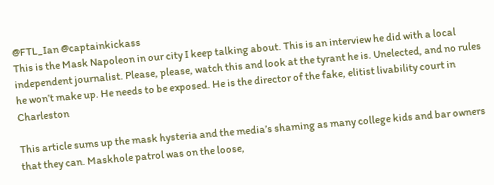@FTL_Ian @captainkickass
This is the Mask Napoleon in our city I keep talking about. This is an interview he did with a local independent journalist. Please, please, watch this and look at the tyrant he is. Unelected, and no rules he won’t make up. He needs to be exposed. He is the director of the fake, elitist livability court in Charleston

This article sums up the mask hysteria and the media’s shaming as many college kids and bar owners that they can. Maskhole patrol was on the loose,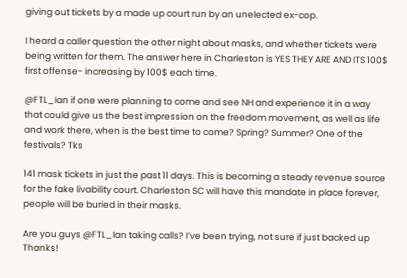giving out tickets by a made up court run by an unelected ex-cop.

I heard a caller question the other night about masks, and whether tickets were being written for them. The answer here in Charleston is YES THEY ARE AND ITS 100$ first offense- increasing by 100$ each time.

@FTL_Ian if one were planning to come and see NH and experience it in a way that could give us the best impression on the freedom movement, as well as life and work there, when is the best time to come? Spring? Summer? One of the festivals? Tks

141 mask tickets in just the past 11 days. This is becoming a steady revenue source for the fake livability court. Charleston SC will have this mandate in place forever, people will be buried in their masks.

Are you guys @FTL_Ian taking calls? I’ve been trying, not sure if just backed up Thanks!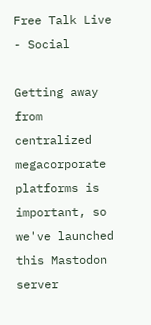Free Talk Live - Social

Getting away from centralized megacorporate platforms is important, so we've launched this Mastodon server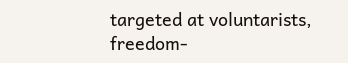targeted at voluntarists, freedom-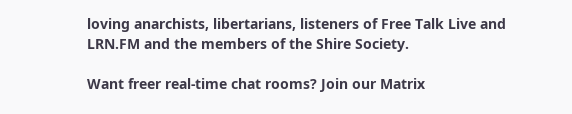loving anarchists, libertarians, listeners of Free Talk Live and LRN.FM and the members of the Shire Society.

Want freer real-time chat rooms? Join our Matrix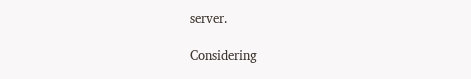server.

Considering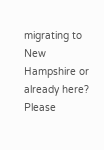migrating to New Hampshire or already here? Please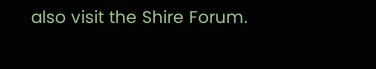also visit the Shire Forum.